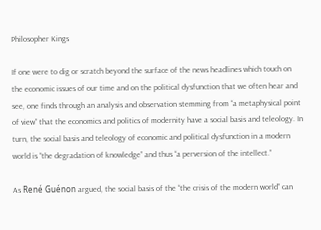Philosopher Kings

If one were to dig or scratch beyond the surface of the news headlines which touch on the economic issues of our time and on the political dysfunction that we often hear and see, one finds through an analysis and observation stemming from “a metaphysical point of view” that the economics and politics of modernity have a social basis and teleology. In turn, the social basis and teleology of economic and political dysfunction in a modern world is “the degradation of knowledge” and thus “a perversion of the intellect.”

As René Guénon argued, the social basis of the “the crisis of the modern world” can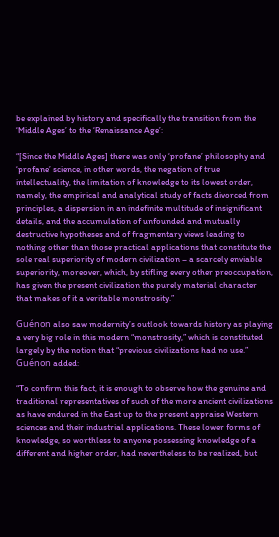be explained by history and specifically the transition from the ‘Middle Ages’ to the ‘Renaissance Age’:

“[Since the Middle Ages] there was only ‘profane’ philosophy and ‘profane’ science, in other words, the negation of true intellectuality, the limitation of knowledge to its lowest order, namely, the empirical and analytical study of facts divorced from principles, a dispersion in an indefinite multitude of insignificant details, and the accumulation of unfounded and mutually destructive hypotheses and of fragmentary views leading to nothing other than those practical applications that constitute the sole real superiority of modern civilization – a scarcely enviable superiority, moreover, which, by stifling every other preoccupation, has given the present civilization the purely material character that makes of it a veritable monstrosity.”

Guénon also saw modernity’s outlook towards history as playing a very big role in this modern “monstrosity,” which is constituted largely by the notion that “previous civilizations had no use.” Guénon added:

“To confirm this fact, it is enough to observe how the genuine and traditional representatives of such of the more ancient civilizations as have endured in the East up to the present appraise Western sciences and their industrial applications. These lower forms of knowledge, so worthless to anyone possessing knowledge of a different and higher order, had nevertheless to be realized, but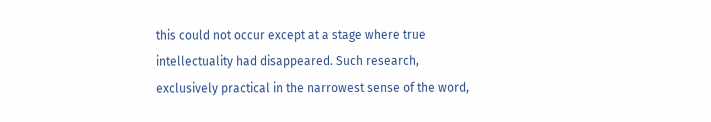this could not occur except at a stage where true intellectuality had disappeared. Such research, exclusively practical in the narrowest sense of the word,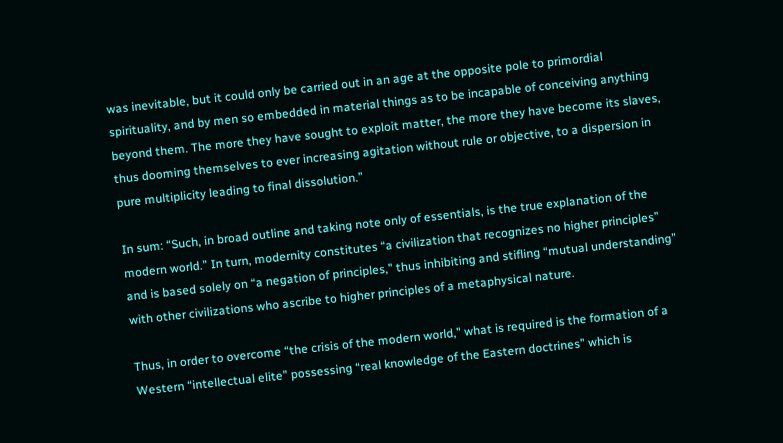was inevitable, but it could only be carried out in an age at the opposite pole to primordial spirituality, and by men so embedded in material things as to be incapable of conceiving anything beyond them. The more they have sought to exploit matter, the more they have become its slaves, thus dooming themselves to ever increasing agitation without rule or objective, to a dispersion in pure multiplicity leading to final dissolution.”

In sum: “Such, in broad outline and taking note only of essentials, is the true explanation of the modern world.” In turn, modernity constitutes “a civilization that recognizes no higher principles” and is based solely on “a negation of principles,” thus inhibiting and stifling “mutual understanding” with other civilizations who ascribe to higher principles of a metaphysical nature.

Thus, in order to overcome “the crisis of the modern world,” what is required is the formation of a Western “intellectual elite” possessing “real knowledge of the Eastern doctrines” which is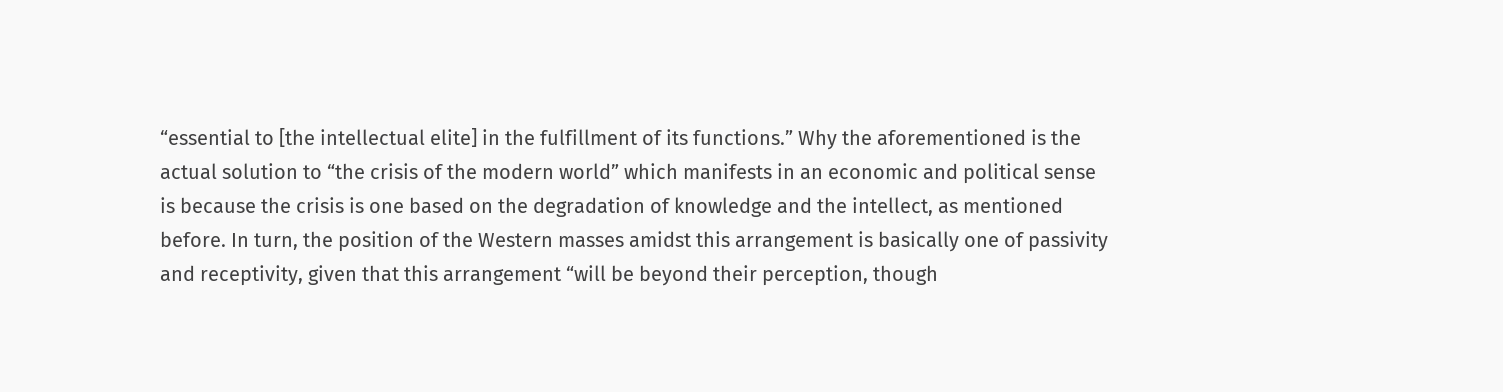“essential to [the intellectual elite] in the fulfillment of its functions.” Why the aforementioned is the actual solution to “the crisis of the modern world” which manifests in an economic and political sense is because the crisis is one based on the degradation of knowledge and the intellect, as mentioned before. In turn, the position of the Western masses amidst this arrangement is basically one of passivity and receptivity, given that this arrangement “will be beyond their perception, though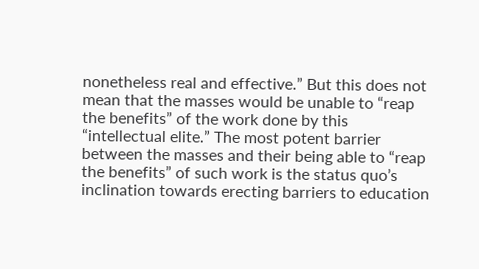nonetheless real and effective.” But this does not mean that the masses would be unable to “reap the benefits” of the work done by this “intellectual elite.” The most potent barrier between the masses and their being able to “reap the benefits” of such work is the status quo’s inclination towards erecting barriers to education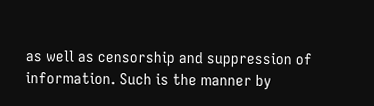as well as censorship and suppression of information. Such is the manner by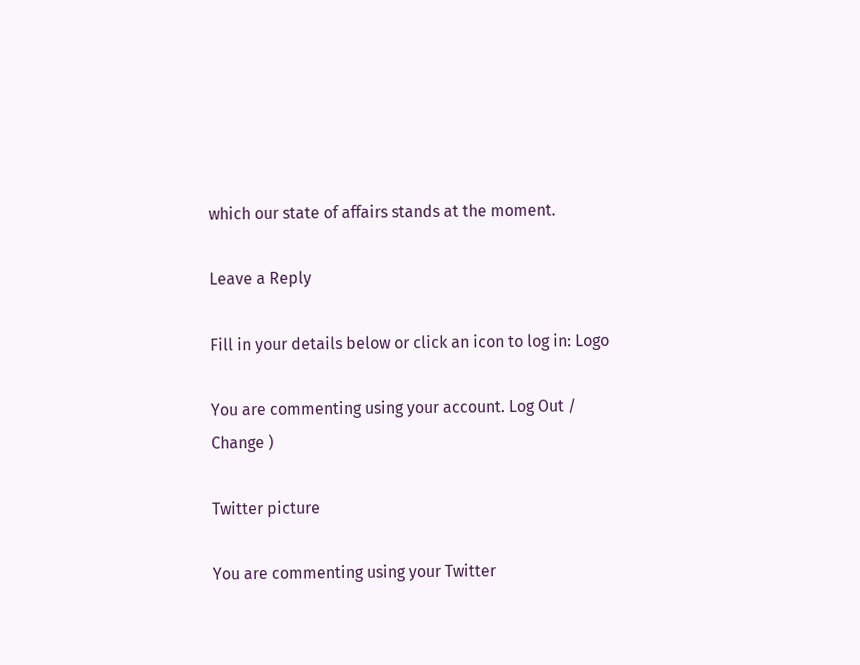which our state of affairs stands at the moment.

Leave a Reply

Fill in your details below or click an icon to log in: Logo

You are commenting using your account. Log Out /  Change )

Twitter picture

You are commenting using your Twitter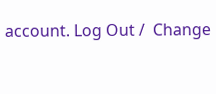account. Log Out /  Change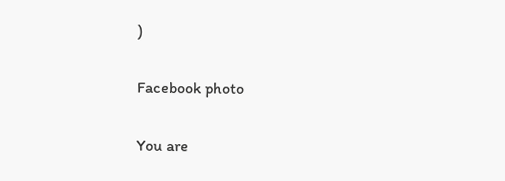)

Facebook photo

You are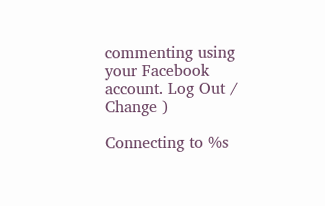commenting using your Facebook account. Log Out /  Change )

Connecting to %s